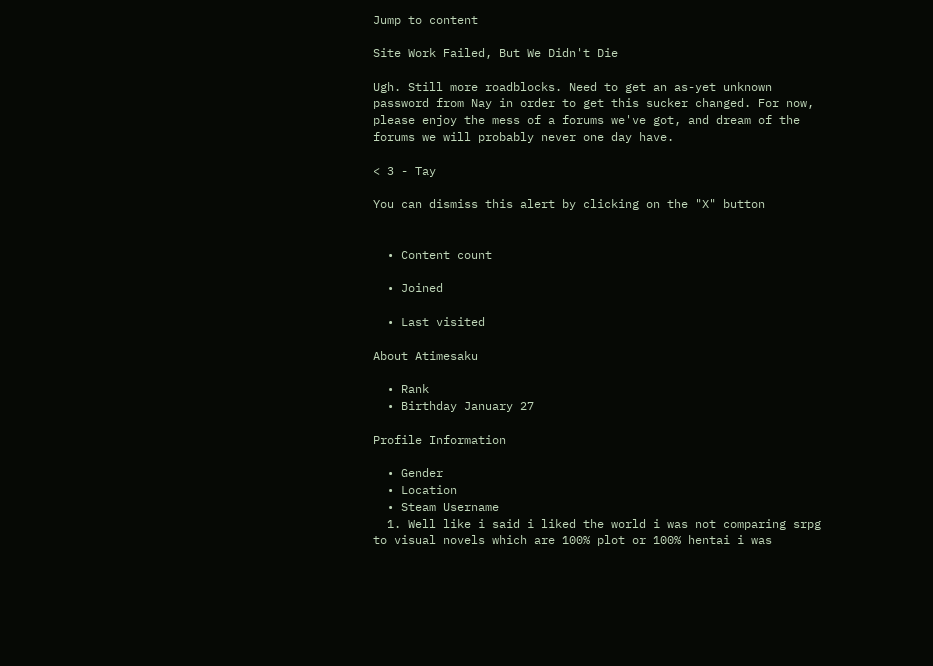Jump to content

Site Work Failed, But We Didn't Die

Ugh. Still more roadblocks. Need to get an as-yet unknown password from Nay in order to get this sucker changed. For now, please enjoy the mess of a forums we've got, and dream of the forums we will probably never one day have.

< 3 - Tay

You can dismiss this alert by clicking on the "X" button


  • Content count

  • Joined

  • Last visited

About Atimesaku

  • Rank
  • Birthday January 27

Profile Information

  • Gender
  • Location
  • Steam Username
  1. Well like i said i liked the world i was not comparing srpg to visual novels which are 100% plot or 100% hentai i was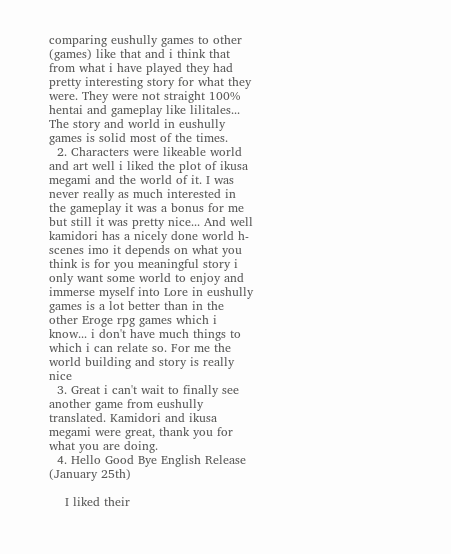comparing eushully games to other (games) like that and i think that from what i have played they had pretty interesting story for what they were. They were not straight 100% hentai and gameplay like lilitales... The story and world in eushully games is solid most of the times.
  2. Characters were likeable world and art well i liked the plot of ikusa megami and the world of it. I was never really as much interested in the gameplay it was a bonus for me but still it was pretty nice... And well kamidori has a nicely done world h-scenes imo it depends on what you think is for you meaningful story i only want some world to enjoy and immerse myself into Lore in eushully games is a lot better than in the other Eroge rpg games which i know... i don't have much things to which i can relate so. For me the world building and story is really nice
  3. Great i can't wait to finally see another game from eushully translated. Kamidori and ikusa megami were great, thank you for what you are doing.
  4. Hello Good Bye English Release (January 25th)

    I liked their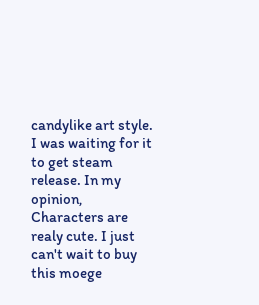candylike art style. I was waiting for it to get steam release. In my opinion, Characters are realy cute. I just can't wait to buy this moege